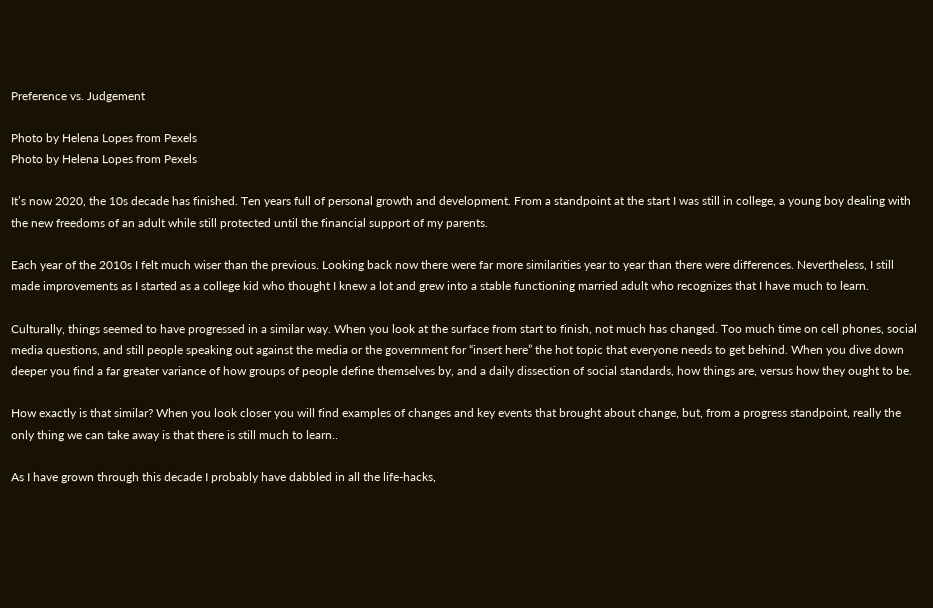Preference vs. Judgement

Photo by Helena Lopes from Pexels
Photo by Helena Lopes from Pexels

It’s now 2020, the 10s decade has finished. Ten years full of personal growth and development. From a standpoint at the start I was still in college, a young boy dealing with the new freedoms of an adult while still protected until the financial support of my parents.

Each year of the 2010s I felt much wiser than the previous. Looking back now there were far more similarities year to year than there were differences. Nevertheless, I still made improvements as I started as a college kid who thought I knew a lot and grew into a stable functioning married adult who recognizes that I have much to learn.

Culturally, things seemed to have progressed in a similar way. When you look at the surface from start to finish, not much has changed. Too much time on cell phones, social media questions, and still people speaking out against the media or the government for “insert here” the hot topic that everyone needs to get behind. When you dive down deeper you find a far greater variance of how groups of people define themselves by, and a daily dissection of social standards, how things are, versus how they ought to be.

How exactly is that similar? When you look closer you will find examples of changes and key events that brought about change, but, from a progress standpoint, really the only thing we can take away is that there is still much to learn..

As I have grown through this decade I probably have dabbled in all the life-hacks,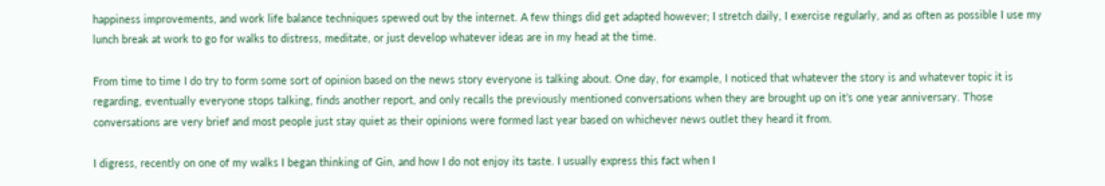happiness improvements, and work life balance techniques spewed out by the internet. A few things did get adapted however; I stretch daily, I exercise regularly, and as often as possible I use my lunch break at work to go for walks to distress, meditate, or just develop whatever ideas are in my head at the time.

From time to time I do try to form some sort of opinion based on the news story everyone is talking about. One day, for example, I noticed that whatever the story is and whatever topic it is regarding, eventually everyone stops talking, finds another report, and only recalls the previously mentioned conversations when they are brought up on it’s one year anniversary. Those conversations are very brief and most people just stay quiet as their opinions were formed last year based on whichever news outlet they heard it from.

I digress, recently on one of my walks I began thinking of Gin, and how I do not enjoy its taste. I usually express this fact when I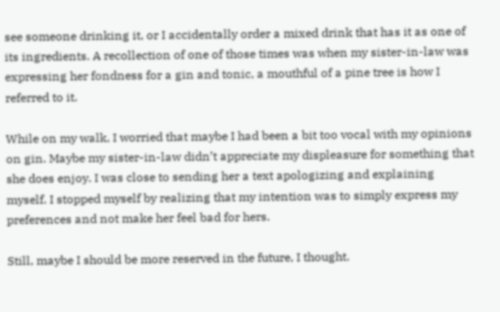see someone drinking it, or I accidentally order a mixed drink that has it as one of its ingredients. A recollection of one of those times was when my sister-in-law was expressing her fondness for a gin and tonic, a mouthful of a pine tree is how I referred to it.

While on my walk, I worried that maybe I had been a bit too vocal with my opinions on gin. Maybe my sister-in-law didn’t appreciate my displeasure for something that she does enjoy. I was close to sending her a text apologizing and explaining myself. I stopped myself by realizing that my intention was to simply express my preferences and not make her feel bad for hers.

Still, maybe I should be more reserved in the future, I thought.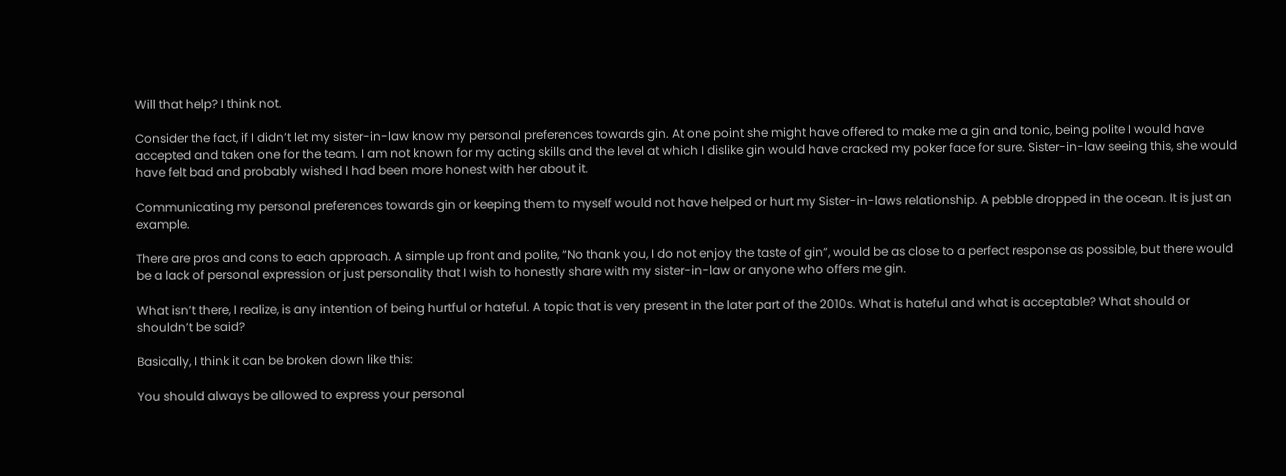Will that help? I think not.

Consider the fact, if I didn’t let my sister-in-law know my personal preferences towards gin. At one point she might have offered to make me a gin and tonic, being polite I would have accepted and taken one for the team. I am not known for my acting skills and the level at which I dislike gin would have cracked my poker face for sure. Sister-in-law seeing this, she would have felt bad and probably wished I had been more honest with her about it.

Communicating my personal preferences towards gin or keeping them to myself would not have helped or hurt my Sister-in-laws relationship. A pebble dropped in the ocean. It is just an example.

There are pros and cons to each approach. A simple up front and polite, “No thank you, I do not enjoy the taste of gin”, would be as close to a perfect response as possible, but there would be a lack of personal expression or just personality that I wish to honestly share with my sister-in-law or anyone who offers me gin.

What isn’t there, I realize, is any intention of being hurtful or hateful. A topic that is very present in the later part of the 2010s. What is hateful and what is acceptable? What should or shouldn’t be said?

Basically, I think it can be broken down like this:

You should always be allowed to express your personal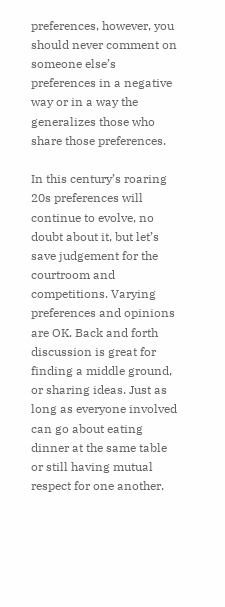preferences, however, you should never comment on someone else’s preferences in a negative way or in a way the generalizes those who share those preferences.

In this century’s roaring 20s preferences will continue to evolve, no doubt about it, but let’s save judgement for the courtroom and competitions. Varying preferences and opinions are OK. Back and forth discussion is great for finding a middle ground, or sharing ideas. Just as long as everyone involved can go about eating dinner at the same table or still having mutual respect for one another.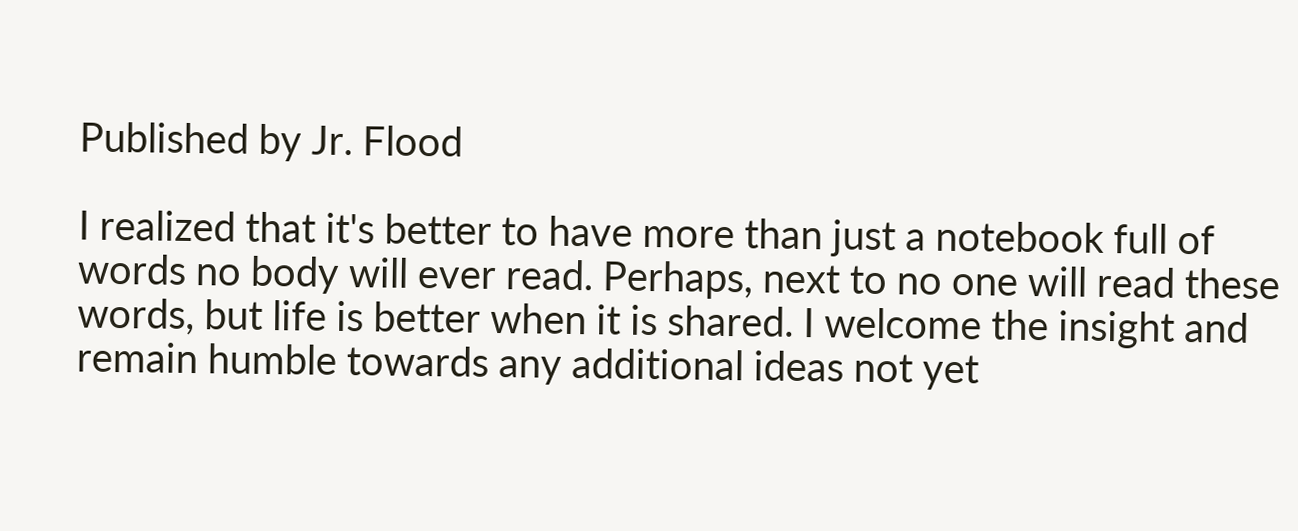Published by Jr. Flood

I realized that it's better to have more than just a notebook full of words no body will ever read. Perhaps, next to no one will read these words, but life is better when it is shared. I welcome the insight and remain humble towards any additional ideas not yet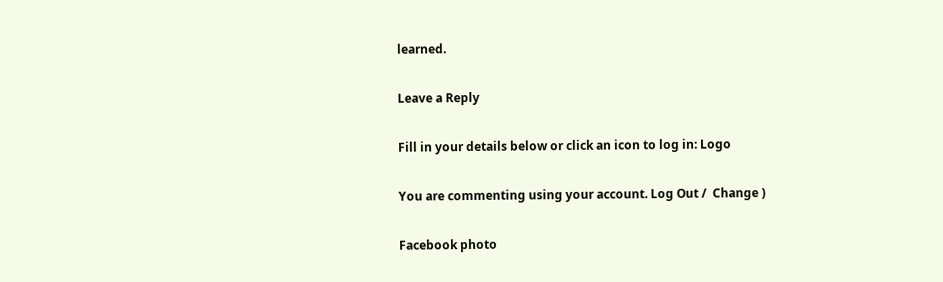learned.

Leave a Reply

Fill in your details below or click an icon to log in: Logo

You are commenting using your account. Log Out /  Change )

Facebook photo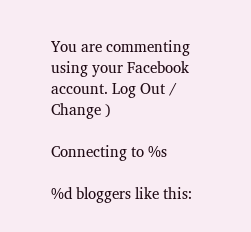You are commenting using your Facebook account. Log Out /  Change )

Connecting to %s

%d bloggers like this: